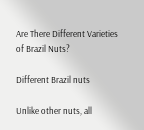Are There Different Varieties of Brazil Nuts?

Different Brazil nuts

Unlike other nuts, all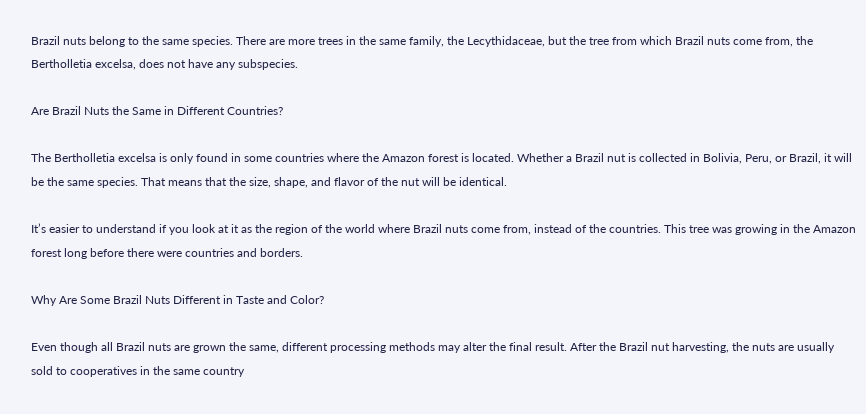Brazil nuts belong to the same species. There are more trees in the same family, the Lecythidaceae, but the tree from which Brazil nuts come from, the Bertholletia excelsa, does not have any subspecies.

Are Brazil Nuts the Same in Different Countries?

The Bertholletia excelsa is only found in some countries where the Amazon forest is located. Whether a Brazil nut is collected in Bolivia, Peru, or Brazil, it will be the same species. That means that the size, shape, and flavor of the nut will be identical.

It’s easier to understand if you look at it as the region of the world where Brazil nuts come from, instead of the countries. This tree was growing in the Amazon forest long before there were countries and borders.

Why Are Some Brazil Nuts Different in Taste and Color?

Even though all Brazil nuts are grown the same, different processing methods may alter the final result. After the Brazil nut harvesting, the nuts are usually sold to cooperatives in the same country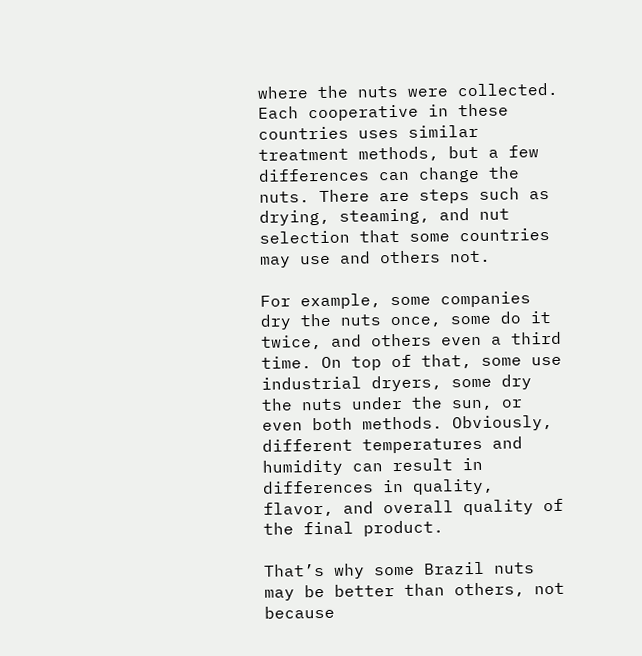where the nuts were collected. Each cooperative in these countries uses similar treatment methods, but a few differences can change the nuts. There are steps such as drying, steaming, and nut selection that some countries may use and others not.

For example, some companies dry the nuts once, some do it twice, and others even a third time. On top of that, some use industrial dryers, some dry the nuts under the sun, or even both methods. Obviously, different temperatures and humidity can result in differences in quality, flavor, and overall quality of the final product.

That’s why some Brazil nuts may be better than others, not because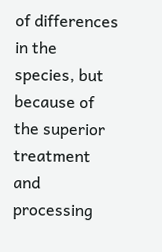of differences in the species, but because of the superior treatment and processing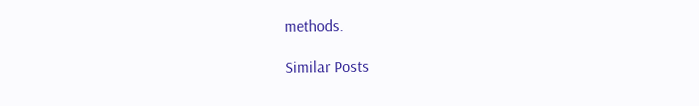methods.

Similar Posts